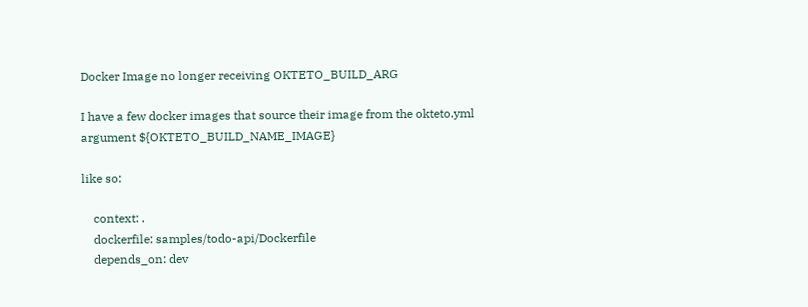Docker Image no longer receiving OKTETO_BUILD_ARG

I have a few docker images that source their image from the okteto.yml argument ${OKTETO_BUILD_NAME_IMAGE}

like so:

    context: .
    dockerfile: samples/todo-api/Dockerfile
    depends_on: dev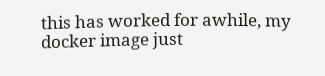this has worked for awhile, my docker image just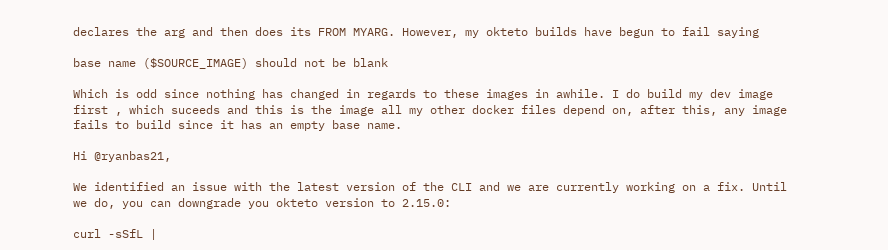declares the arg and then does its FROM MYARG. However, my okteto builds have begun to fail saying

base name ($SOURCE_IMAGE) should not be blank

Which is odd since nothing has changed in regards to these images in awhile. I do build my dev image first , which suceeds and this is the image all my other docker files depend on, after this, any image fails to build since it has an empty base name.

Hi @ryanbas21,

We identified an issue with the latest version of the CLI and we are currently working on a fix. Until we do, you can downgrade you okteto version to 2.15.0:

curl -sSfL |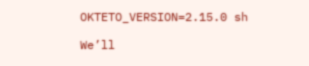OKTETO_VERSION=2.15.0 sh

We’ll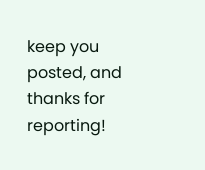keep you posted, and thanks for reporting!